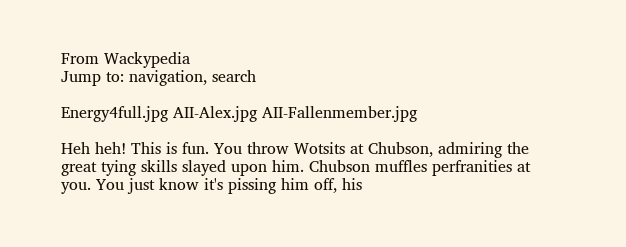From Wackypedia
Jump to: navigation, search

Energy4full.jpg AII-Alex.jpg AII-Fallenmember.jpg

Heh heh! This is fun. You throw Wotsits at Chubson, admiring the great tying skills slayed upon him. Chubson muffles perfranities at you. You just know it's pissing him off, his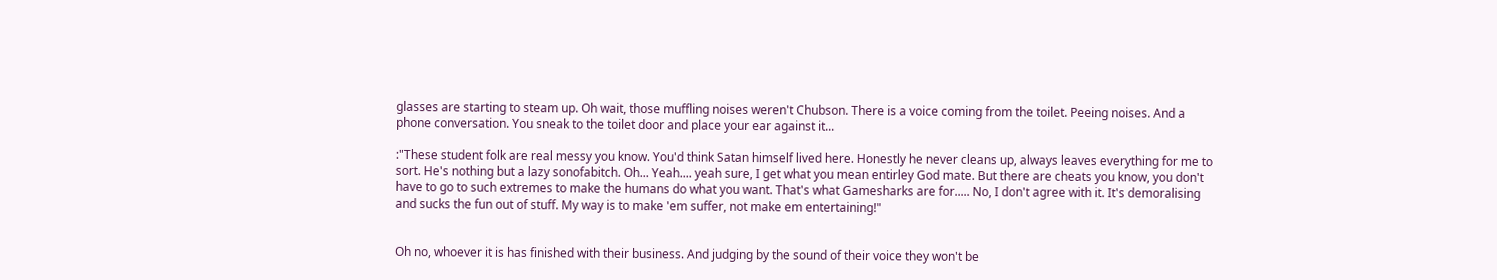glasses are starting to steam up. Oh wait, those muffling noises weren't Chubson. There is a voice coming from the toilet. Peeing noises. And a phone conversation. You sneak to the toilet door and place your ear against it...

:"These student folk are real messy you know. You'd think Satan himself lived here. Honestly he never cleans up, always leaves everything for me to sort. He's nothing but a lazy sonofabitch. Oh... Yeah.... yeah sure, I get what you mean entirley God mate. But there are cheats you know, you don't have to go to such extremes to make the humans do what you want. That's what Gamesharks are for..... No, I don't agree with it. It's demoralising and sucks the fun out of stuff. My way is to make 'em suffer, not make em entertaining!"


Oh no, whoever it is has finished with their business. And judging by the sound of their voice they won't be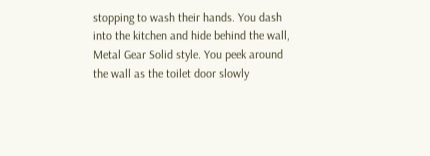stopping to wash their hands. You dash into the kitchen and hide behind the wall, Metal Gear Solid style. You peek around the wall as the toilet door slowly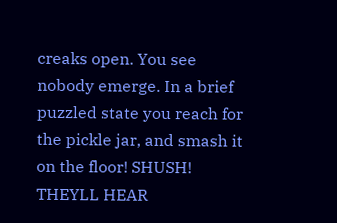creaks open. You see nobody emerge. In a brief puzzled state you reach for the pickle jar, and smash it on the floor! SHUSH! THEYLL HEAR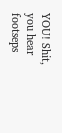YOU! Shit, you hear footseps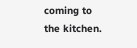coming to the kitchen.